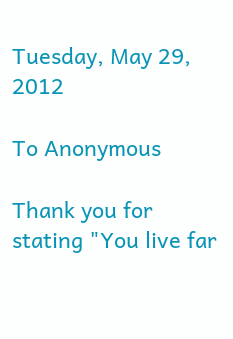Tuesday, May 29, 2012

To Anonymous

Thank you for stating "You live far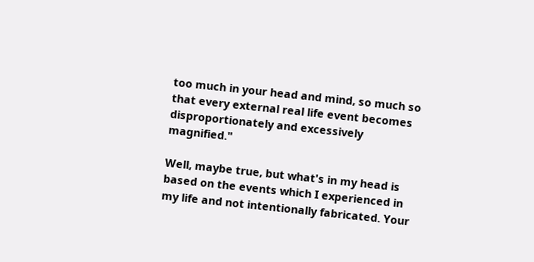too much in your head and mind, so much so that every external real life event becomes disproportionately and excessively magnified."

Well, maybe true, but what's in my head is based on the events which I experienced in my life and not intentionally fabricated. Your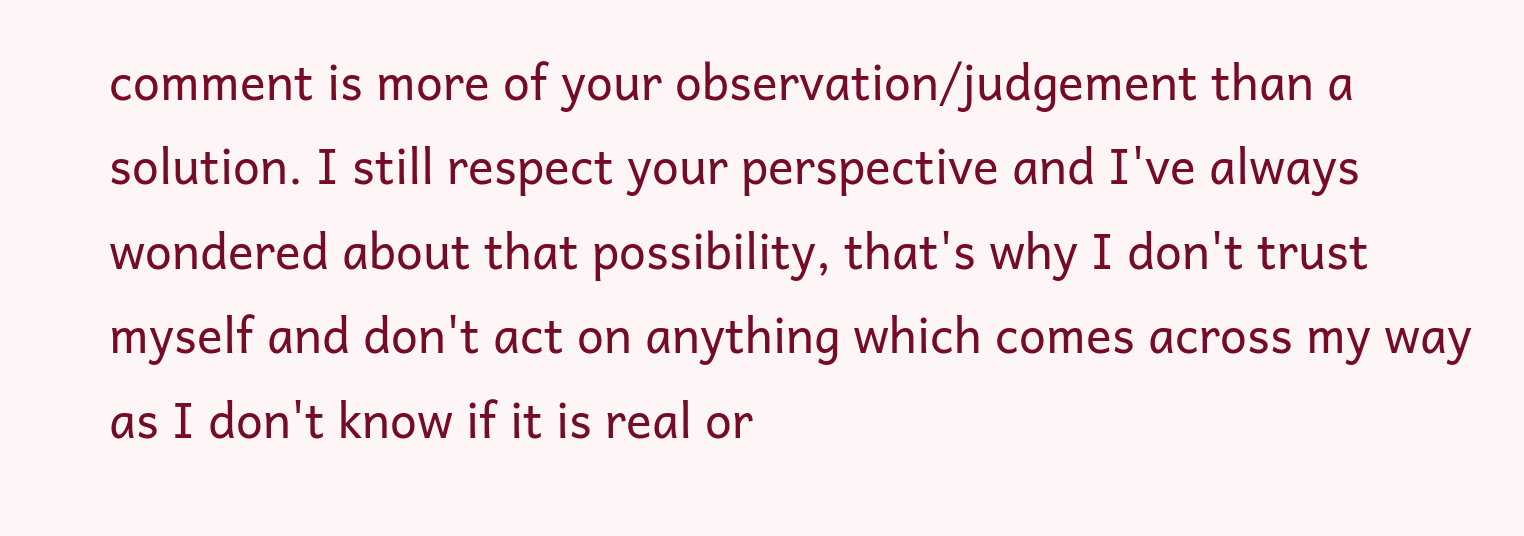comment is more of your observation/judgement than a solution. I still respect your perspective and I've always wondered about that possibility, that's why I don't trust myself and don't act on anything which comes across my way as I don't know if it is real or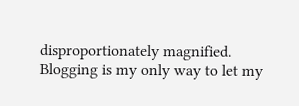disproportionately magnified. Blogging is my only way to let my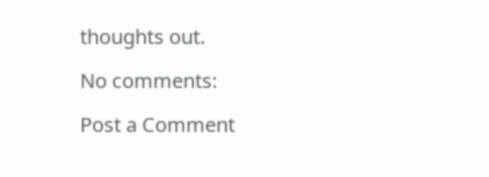thoughts out.

No comments:

Post a Comment